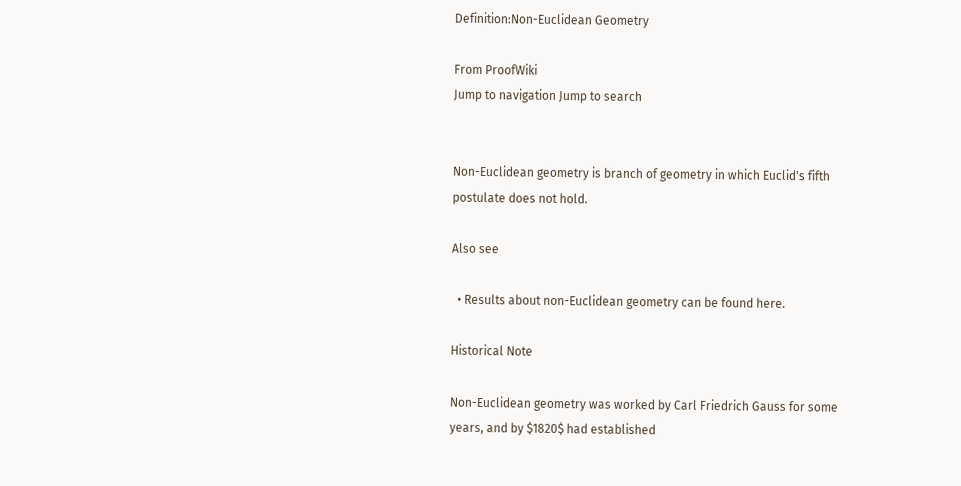Definition:Non-Euclidean Geometry

From ProofWiki
Jump to navigation Jump to search


Non-Euclidean geometry is branch of geometry in which Euclid's fifth postulate does not hold.

Also see

  • Results about non-Euclidean geometry can be found here.

Historical Note

Non-Euclidean geometry was worked by Carl Friedrich Gauss for some years, and by $1820$ had established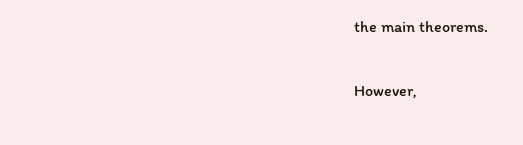the main theorems.

However,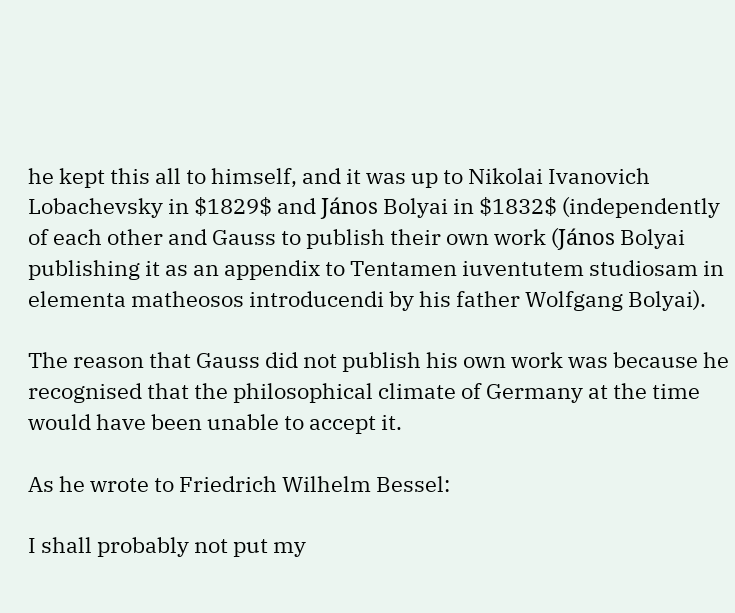he kept this all to himself, and it was up to Nikolai Ivanovich Lobachevsky in $1829$ and János Bolyai in $1832$ (independently of each other and Gauss to publish their own work (János Bolyai publishing it as an appendix to Tentamen iuventutem studiosam in elementa matheosos introducendi by his father Wolfgang Bolyai).

The reason that Gauss did not publish his own work was because he recognised that the philosophical climate of Germany at the time would have been unable to accept it.

As he wrote to Friedrich Wilhelm Bessel:

I shall probably not put my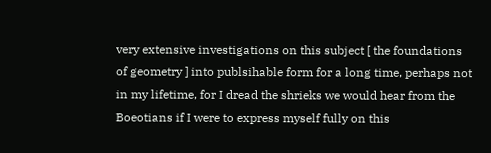very extensive investigations on this subject [ the foundations of geometry ] into publsihable form for a long time, perhaps not in my lifetime, for I dread the shrieks we would hear from the Boeotians if I were to express myself fully on this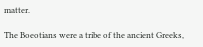matter.

The Boeotians were a tribe of the ancient Greeks,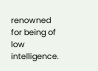renowned for being of low intelligence.